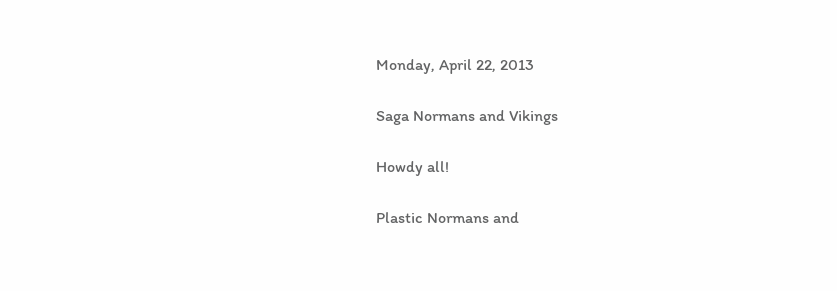Monday, April 22, 2013

Saga Normans and Vikings

Howdy all!

Plastic Normans and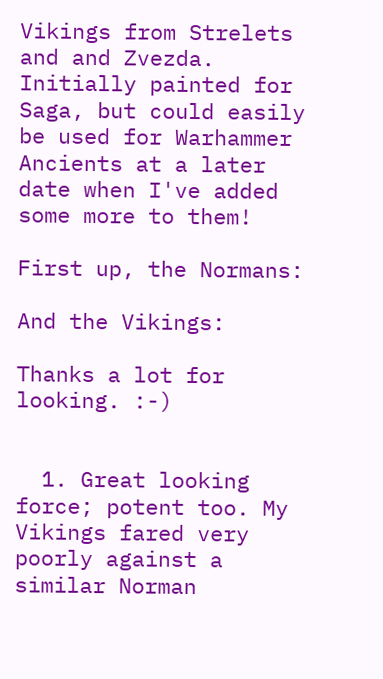Vikings from Strelets and and Zvezda. Initially painted for Saga, but could easily be used for Warhammer Ancients at a later date when I've added some more to them!

First up, the Normans:

And the Vikings:

Thanks a lot for looking. :-)


  1. Great looking force; potent too. My Vikings fared very poorly against a similar Norman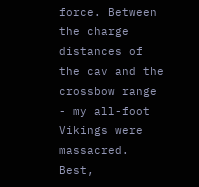force. Between the charge distances of the cav and the crossbow range - my all-foot Vikings were massacred. Best,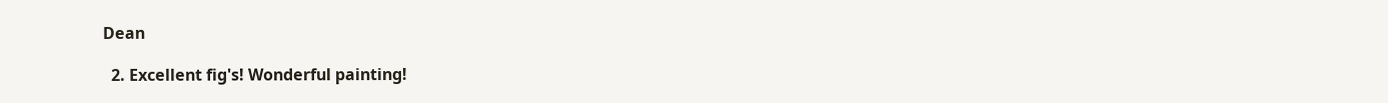Dean

  2. Excellent fig's! Wonderful painting!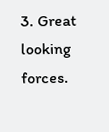3. Great looking forces.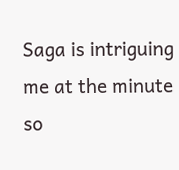Saga is intriguing me at the minute so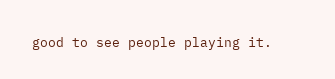good to see people playing it.